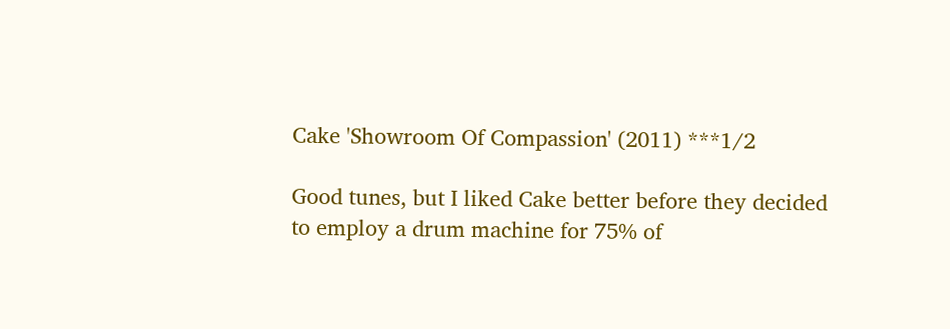Cake 'Showroom Of Compassion' (2011) ***1/2

Good tunes, but I liked Cake better before they decided to employ a drum machine for 75% of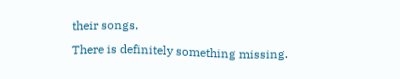their songs.
There is definitely something missing.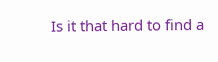Is it that hard to find a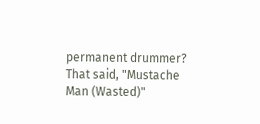permanent drummer?
That said, "Mustache Man (Wasted)"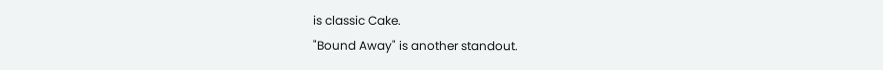is classic Cake.
"Bound Away" is another standout.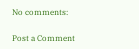No comments:

Post a Comment